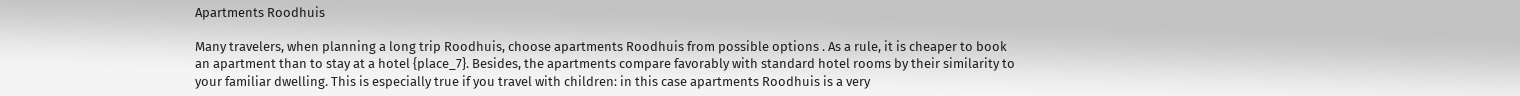Apartments Roodhuis

Many travelers, when planning a long trip Roodhuis, choose apartments Roodhuis from possible options . As a rule, it is cheaper to book an apartment than to stay at a hotel {place_7}. Besides, the apartments compare favorably with standard hotel rooms by their similarity to your familiar dwelling. This is especially true if you travel with children: in this case apartments Roodhuis is a very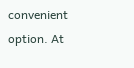convenient option. At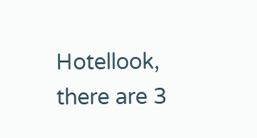Hotellook, there are 3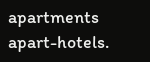apartments apart-hotels.